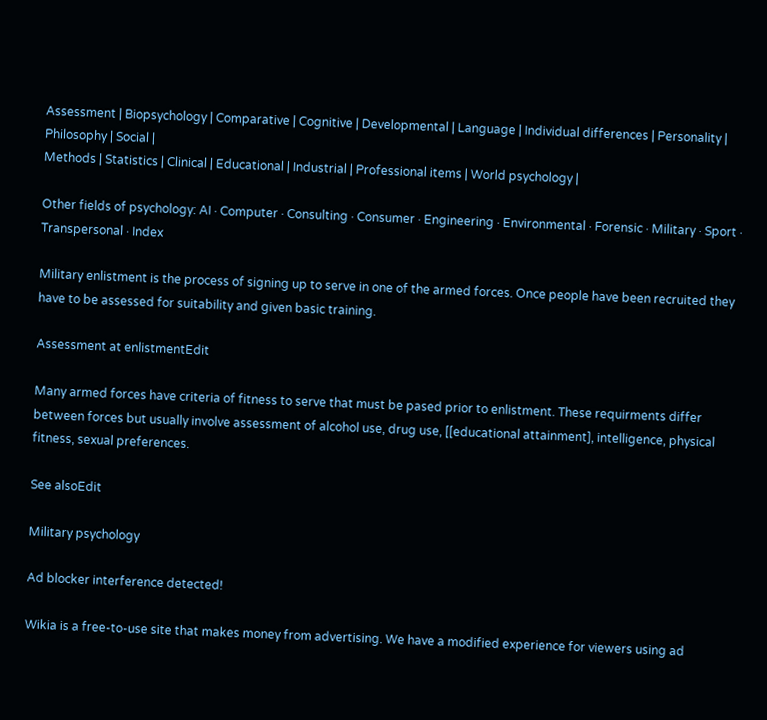Assessment | Biopsychology | Comparative | Cognitive | Developmental | Language | Individual differences | Personality | Philosophy | Social |
Methods | Statistics | Clinical | Educational | Industrial | Professional items | World psychology |

Other fields of psychology: AI · Computer · Consulting · Consumer · Engineering · Environmental · Forensic · Military · Sport · Transpersonal · Index

Military enlistment is the process of signing up to serve in one of the armed forces. Once people have been recruited they have to be assessed for suitability and given basic training.

Assessment at enlistmentEdit

Many armed forces have criteria of fitness to serve that must be pased prior to enlistment. These requirments differ between forces but usually involve assessment of alcohol use, drug use, [[educational attainment], intelligence, physical fitness, sexual preferences.

See alsoEdit

Military psychology

Ad blocker interference detected!

Wikia is a free-to-use site that makes money from advertising. We have a modified experience for viewers using ad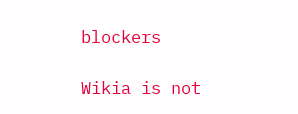blockers

Wikia is not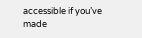accessible if you’ve made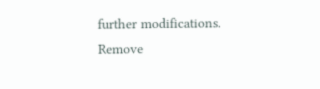further modifications. Remove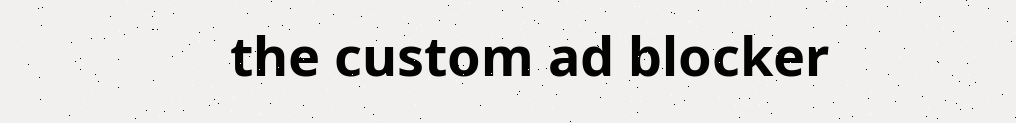the custom ad blocker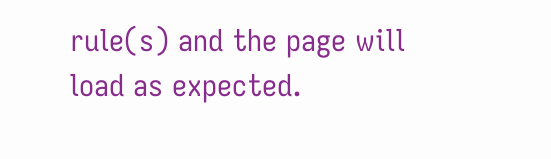rule(s) and the page will load as expected.